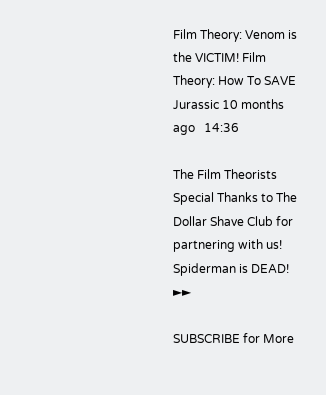Film Theory: Venom is the VICTIM! Film Theory: How To SAVE Jurassic 10 months ago   14:36

The Film Theorists
Special Thanks to The Dollar Shave Club for partnering with us!
Spiderman is DEAD! ►►

SUBSCRIBE for More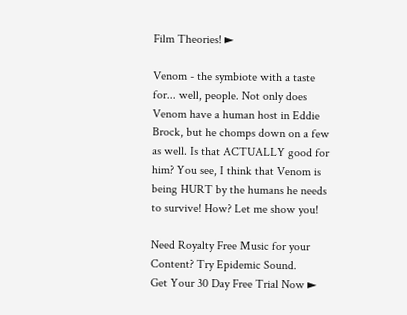Film Theories! ►

Venom - the symbiote with a taste for... well, people. Not only does Venom have a human host in Eddie Brock, but he chomps down on a few as well. Is that ACTUALLY good for him? You see, I think that Venom is being HURT by the humans he needs to survive! How? Let me show you!

Need Royalty Free Music for your Content? Try Epidemic Sound.
Get Your 30 Day Free Trial Now ►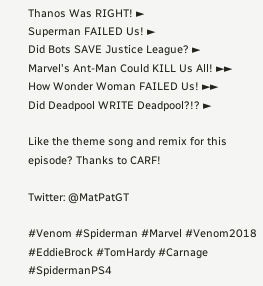Thanos Was RIGHT! ►
Superman FAILED Us! ►
Did Bots SAVE Justice League? ►
Marvel's Ant-Man Could KILL Us All! ►►
How Wonder Woman FAILED Us! ►►
Did Deadpool WRITE Deadpool?!? ►

Like the theme song and remix for this episode? Thanks to CARF!

Twitter: @MatPatGT

#Venom #Spiderman #Marvel #Venom2018 #EddieBrock #TomHardy #Carnage #SpidermanPS4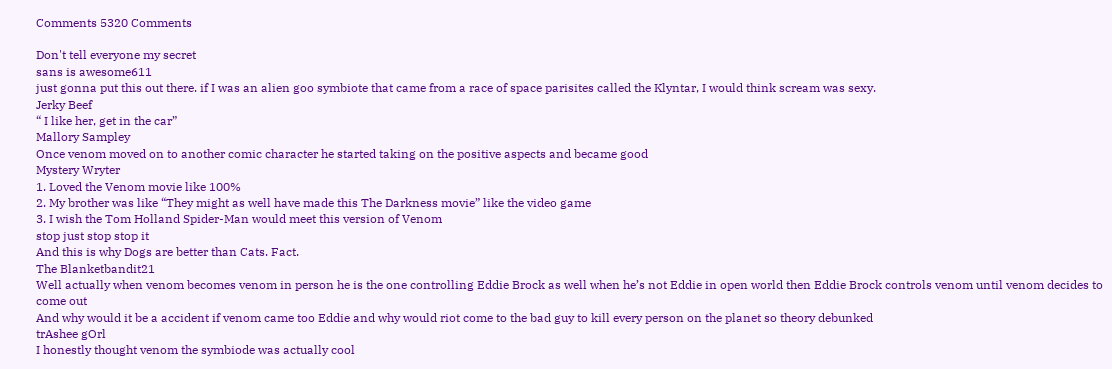Comments 5320 Comments

Don't tell everyone my secret
sans is awesome611
just gonna put this out there. if I was an alien goo symbiote that came from a race of space parisites called the Klyntar, I would think scream was sexy.
Jerky Beef
“ I like her, get in the car”
Mallory Sampley
Once venom moved on to another comic character he started taking on the positive aspects and became good
Mystery Wryter
1. Loved the Venom movie like 100%
2. My brother was like “They might as well have made this The Darkness movie” like the video game
3. I wish the Tom Holland Spider-Man would meet this version of Venom
stop just stop stop it
And this is why Dogs are better than Cats. Fact.
The Blanketbandit21
Well actually when venom becomes venom in person he is the one controlling Eddie Brock as well when he’s not Eddie in open world then Eddie Brock controls venom until venom decides to come out
And why would it be a accident if venom came too Eddie and why would riot come to the bad guy to kill every person on the planet so theory debunked
trAshee gOrl
I honestly thought venom the symbiode was actually cool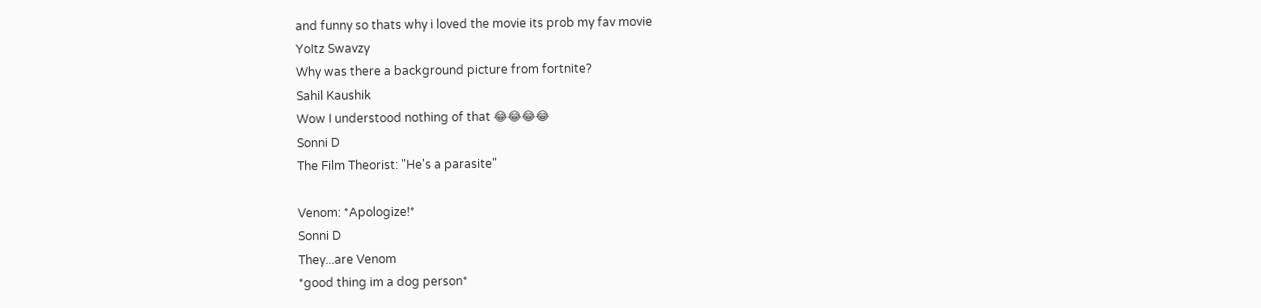and funny so thats why i loved the movie its prob my fav movie
YoItz Swavzy
Why was there a background picture from fortnite?
Sahil Kaushik
Wow I understood nothing of that 😂😂😂😂
Sonni D
The Film Theorist: "He's a parasite"

Venom: *Apologize!*
Sonni D
They...are Venom
*good thing im a dog person*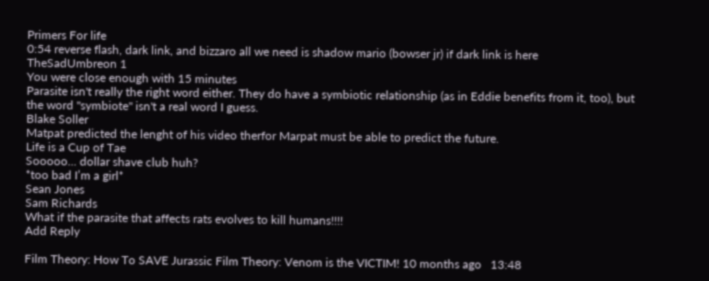Primers For life
0:54 reverse flash, dark link, and bizzaro all we need is shadow mario (bowser jr) if dark link is here
TheSadUmbreon 1
You were close enough with 15 minutes
Parasite isn't really the right word either. They do have a symbiotic relationship (as in Eddie benefits from it, too), but the word "symbiote" isn't a real word I guess.
Blake Soller
Matpat predicted the lenght of his video therfor Marpat must be able to predict the future.
Life is a Cup of Tae
Sooooo... dollar shave club huh?
*too bad I’m a girl*
Sean Jones
Sam Richards
What if the parasite that affects rats evolves to kill humans!!!!
Add Reply

Film Theory: How To SAVE Jurassic Film Theory: Venom is the VICTIM! 10 months ago   13:48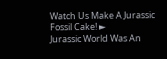Watch Us Make A Jurassic Fossil Cake! ►
Jurassic World Was An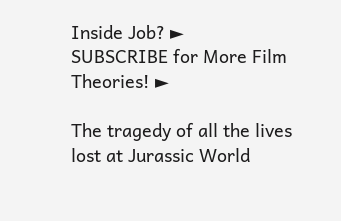Inside Job? ►
SUBSCRIBE for More Film Theories! ►

The tragedy of all the lives lost at Jurassic World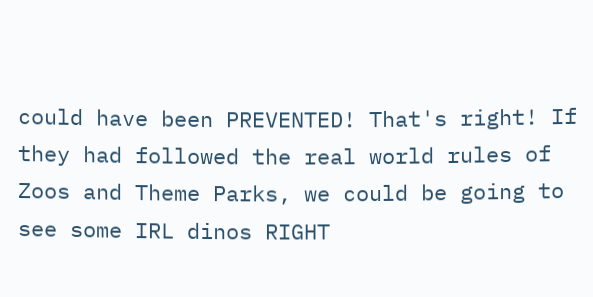could have been PREVENTED! That's right! If they had followed the real world rules of Zoos and Theme Parks, we could be going to see some IRL dinos RIGHT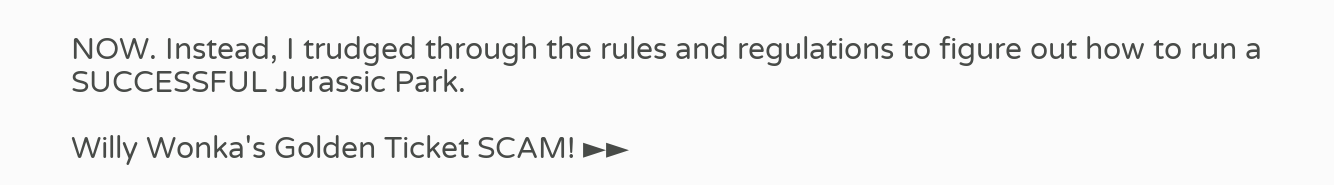NOW. Instead, I trudged through the rules and regulations to figure out how to run a SUCCESSFUL Jurassic Park.

Willy Wonka's Golden Ticket SCAM! ►►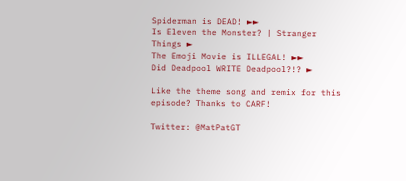Spiderman is DEAD! ►►
Is Eleven the Monster? | Stranger Things ►
The Emoji Movie is ILLEGAL! ►►
Did Deadpool WRITE Deadpool?!? ►

Like the theme song and remix for this episode? Thanks to CARF!

Twitter: @MatPatGT